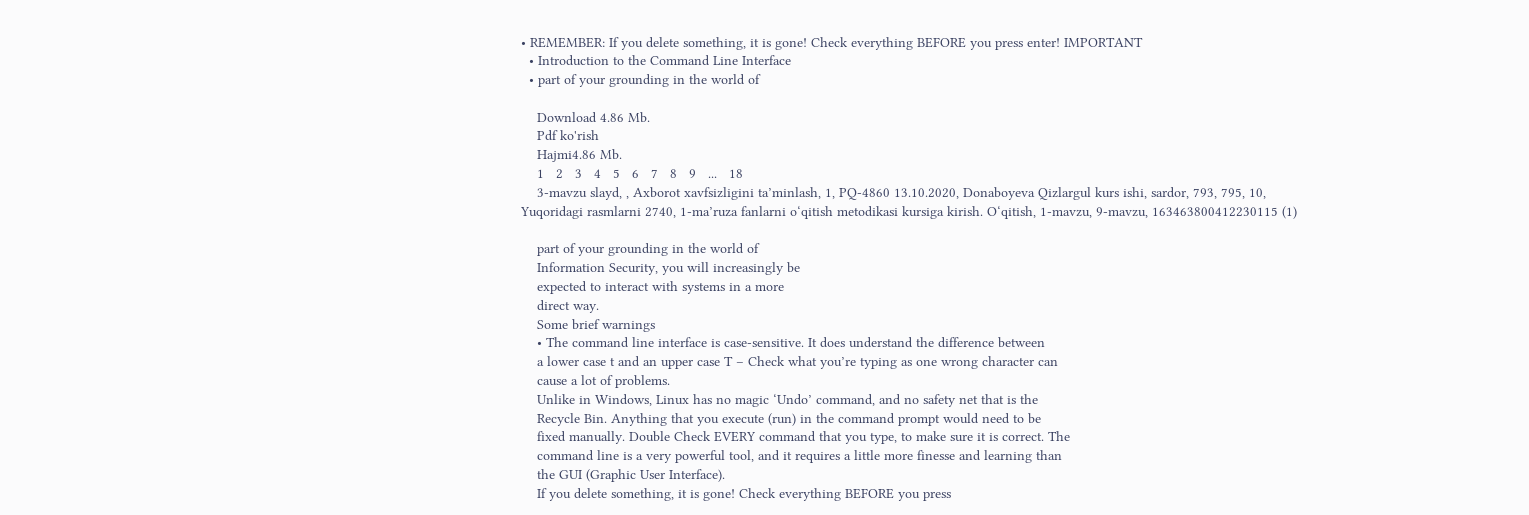• REMEMBER: If you delete something, it is gone! Check everything BEFORE you press enter! IMPORTANT
  • Introduction to the Command Line Interface
  • part of your grounding in the world of

    Download 4.86 Mb.
    Pdf ko'rish
    Hajmi4.86 Mb.
    1   2   3   4   5   6   7   8   9   ...   18
    3-mavzu slayd, , Axborot xavfsizligini ta’minlash, 1, PQ-4860 13.10.2020, Donaboyeva Qizlargul kurs ishi, sardor, 793, 795, 10, Yuqoridagi rasmlarni 2740, 1-ma’ruza fanlarni o‘qitish metodikasi kursiga kirish. O‘qitish, 1-mavzu, 9-mavzu, 163463800412230115 (1)

    part of your grounding in the world of
    Information Security, you will increasingly be
    expected to interact with systems in a more
    direct way.
    Some brief warnings
    • The command line interface is case-sensitive. It does understand the difference between
    a lower case t and an upper case T – Check what you’re typing as one wrong character can
    cause a lot of problems.
    Unlike in Windows, Linux has no magic ‘Undo’ command, and no safety net that is the
    Recycle Bin. Anything that you execute (run) in the command prompt would need to be
    fixed manually. Double Check EVERY command that you type, to make sure it is correct. The
    command line is a very powerful tool, and it requires a little more finesse and learning than
    the GUI (Graphic User Interface).
    If you delete something, it is gone! Check everything BEFORE you press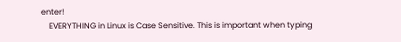enter!
    EVERYTHING in Linux is Case Sensitive. This is important when typing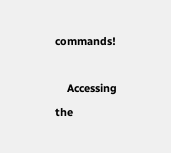commands!

    Accessing the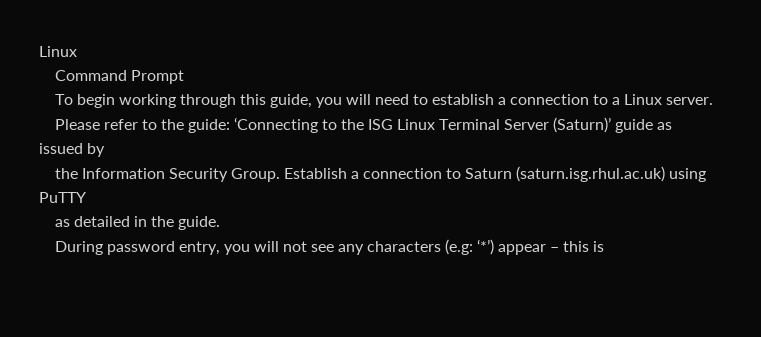Linux
    Command Prompt
    To begin working through this guide, you will need to establish a connection to a Linux server.
    Please refer to the guide: ‘Connecting to the ISG Linux Terminal Server (Saturn)’ guide as issued by
    the Information Security Group. Establish a connection to Saturn (saturn.isg.rhul.ac.uk) using PuTTY
    as detailed in the guide.
    During password entry, you will not see any characters (e.g: ‘*’) appear – this is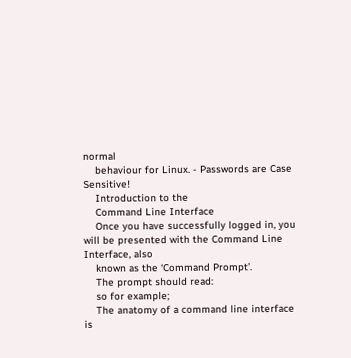normal
    behaviour for Linux. - Passwords are Case Sensitive!
    Introduction to the
    Command Line Interface
    Once you have successfully logged in, you will be presented with the Command Line Interface, also
    known as the ‘Command Prompt’.
    The prompt should read:
    so for example;
    The anatomy of a command line interface is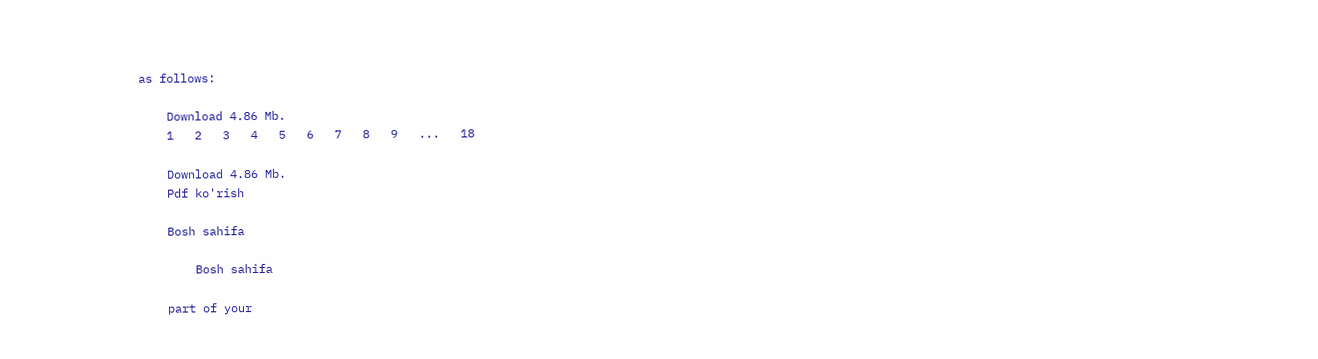as follows:

    Download 4.86 Mb.
    1   2   3   4   5   6   7   8   9   ...   18

    Download 4.86 Mb.
    Pdf ko'rish

    Bosh sahifa

        Bosh sahifa

    part of your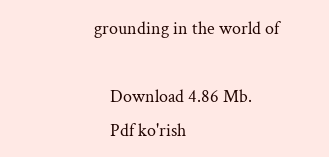grounding in the world of

    Download 4.86 Mb.
    Pdf ko'rish